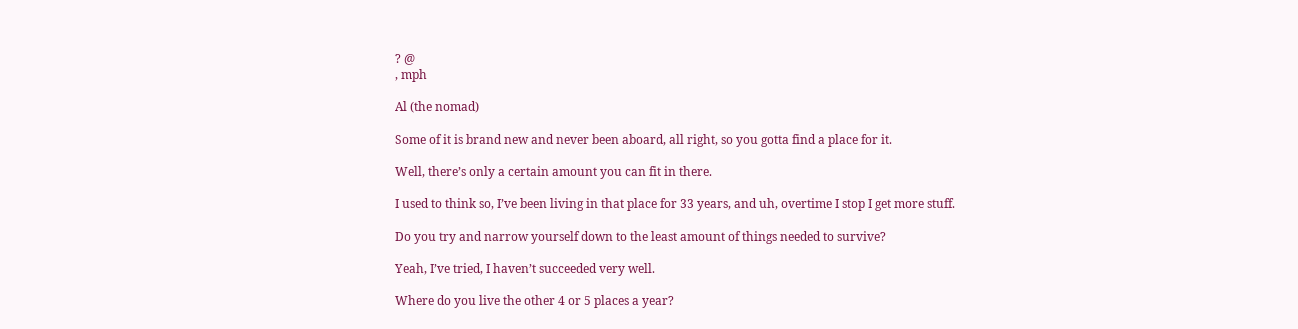? @
, mph

Al (the nomad)

Some of it is brand new and never been aboard, all right, so you gotta find a place for it.

Well, there’s only a certain amount you can fit in there.

I used to think so, I’ve been living in that place for 33 years, and uh, overtime I stop I get more stuff.

Do you try and narrow yourself down to the least amount of things needed to survive?

Yeah, I’ve tried, I haven’t succeeded very well.

Where do you live the other 4 or 5 places a year?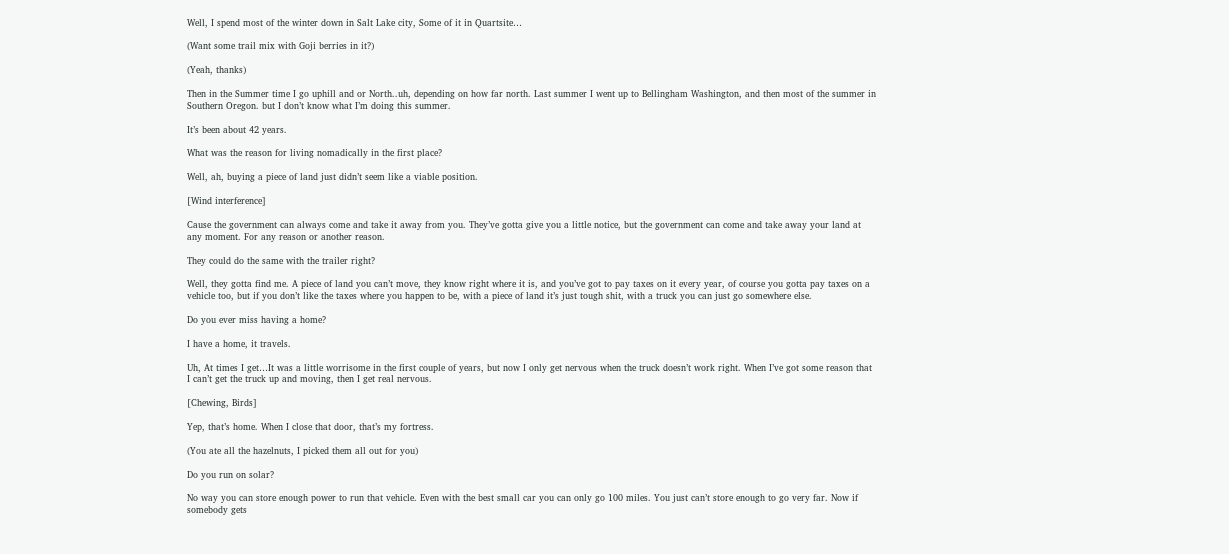Well, I spend most of the winter down in Salt Lake city, Some of it in Quartsite…

(Want some trail mix with Goji berries in it?)

(Yeah, thanks)

Then in the Summer time I go uphill and or North..uh, depending on how far north. Last summer I went up to Bellingham Washington, and then most of the summer in Southern Oregon. but I don’t know what I’m doing this summer.

It’s been about 42 years.

What was the reason for living nomadically in the first place?

Well, ah, buying a piece of land just didn’t seem like a viable position.

[Wind interference]

Cause the government can always come and take it away from you. They’ve gotta give you a little notice, but the government can come and take away your land at any moment. For any reason or another reason.

They could do the same with the trailer right?

Well, they gotta find me. A piece of land you can’t move, they know right where it is, and you’ve got to pay taxes on it every year, of course you gotta pay taxes on a vehicle too, but if you don’t like the taxes where you happen to be, with a piece of land it’s just tough shit, with a truck you can just go somewhere else.

Do you ever miss having a home?

I have a home, it travels.

Uh, At times I get…It was a little worrisome in the first couple of years, but now I only get nervous when the truck doesn’t work right. When I’ve got some reason that I can’t get the truck up and moving, then I get real nervous.

[Chewing, Birds]

Yep, that’s home. When I close that door, that’s my fortress.

(You ate all the hazelnuts, I picked them all out for you)

Do you run on solar?

No way you can store enough power to run that vehicle. Even with the best small car you can only go 100 miles. You just can’t store enough to go very far. Now if somebody gets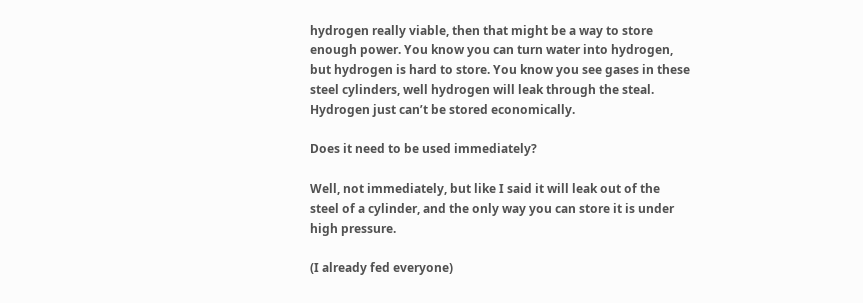hydrogen really viable, then that might be a way to store enough power. You know you can turn water into hydrogen, but hydrogen is hard to store. You know you see gases in these steel cylinders, well hydrogen will leak through the steal. Hydrogen just can’t be stored economically.

Does it need to be used immediately?

Well, not immediately, but like I said it will leak out of the steel of a cylinder, and the only way you can store it is under high pressure.

(I already fed everyone)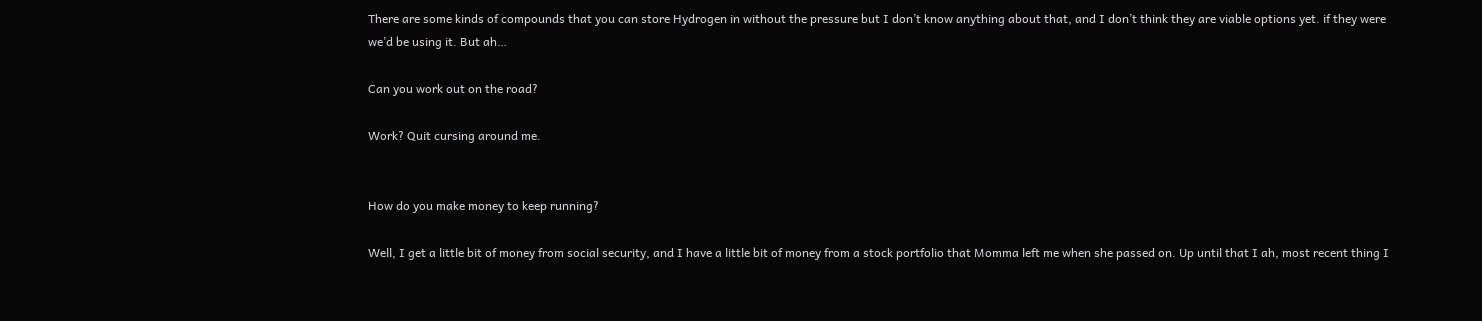There are some kinds of compounds that you can store Hydrogen in without the pressure but I don’t know anything about that, and I don’t think they are viable options yet. if they were we’d be using it. But ah…

Can you work out on the road?

Work? Quit cursing around me.


How do you make money to keep running?

Well, I get a little bit of money from social security, and I have a little bit of money from a stock portfolio that Momma left me when she passed on. Up until that I ah, most recent thing I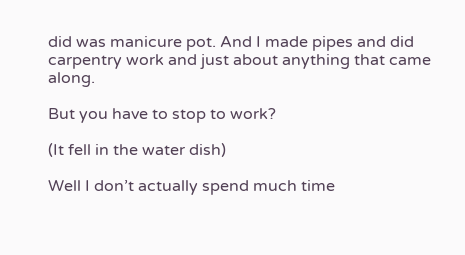did was manicure pot. And I made pipes and did carpentry work and just about anything that came along.

But you have to stop to work?

(It fell in the water dish)

Well I don’t actually spend much time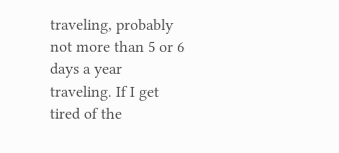traveling, probably not more than 5 or 6 days a year traveling. If I get tired of the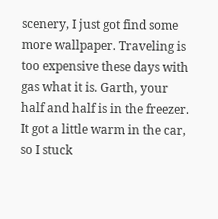scenery, I just got find some more wallpaper. Traveling is too expensive these days with gas what it is. Garth, your half and half is in the freezer. It got a little warm in the car, so I stuck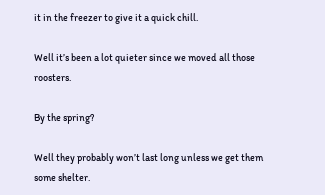it in the freezer to give it a quick chill.

Well it’s been a lot quieter since we moved all those roosters.

By the spring?

Well they probably won’t last long unless we get them some shelter.